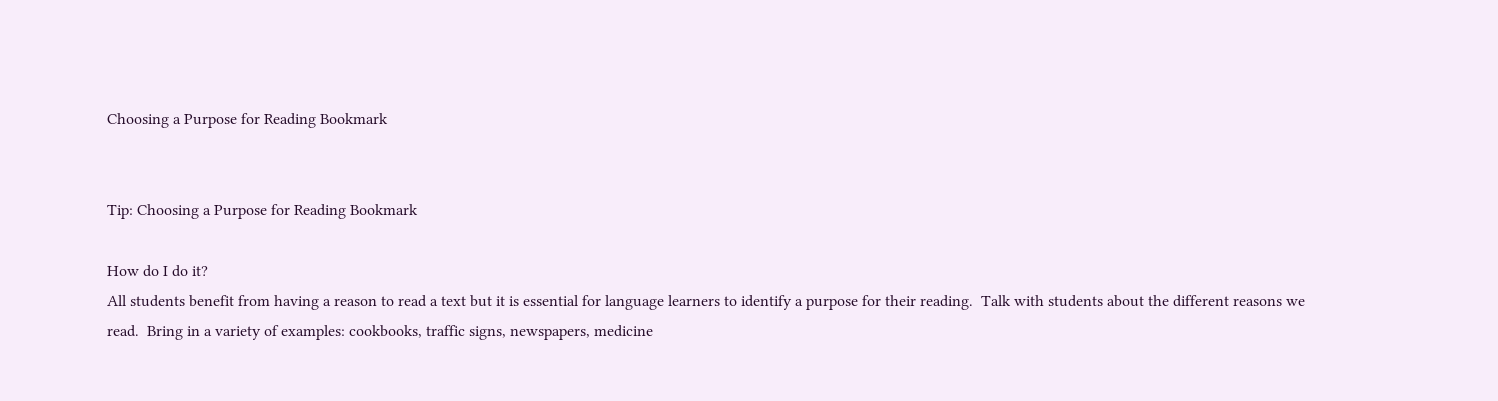Choosing a Purpose for Reading Bookmark


Tip: Choosing a Purpose for Reading Bookmark

How do I do it?
All students benefit from having a reason to read a text but it is essential for language learners to identify a purpose for their reading.  Talk with students about the different reasons we read.  Bring in a variety of examples: cookbooks, traffic signs, newspapers, medicine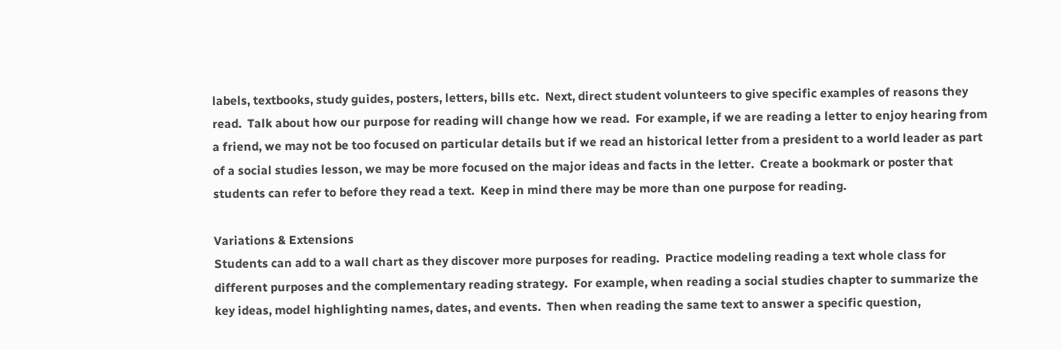labels, textbooks, study guides, posters, letters, bills etc.  Next, direct student volunteers to give specific examples of reasons they read.  Talk about how our purpose for reading will change how we read.  For example, if we are reading a letter to enjoy hearing from a friend, we may not be too focused on particular details but if we read an historical letter from a president to a world leader as part of a social studies lesson, we may be more focused on the major ideas and facts in the letter.  Create a bookmark or poster that students can refer to before they read a text.  Keep in mind there may be more than one purpose for reading.

Variations & Extensions
Students can add to a wall chart as they discover more purposes for reading.  Practice modeling reading a text whole class for different purposes and the complementary reading strategy.  For example, when reading a social studies chapter to summarize the key ideas, model highlighting names, dates, and events.  Then when reading the same text to answer a specific question,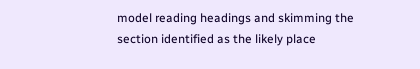model reading headings and skimming the section identified as the likely place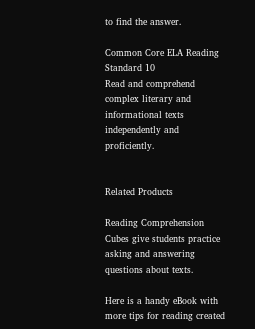to find the answer.

Common Core ELA Reading Standard 10
Read and comprehend complex literary and informational texts independently and proficiently.


Related Products

Reading Comprehension Cubes give students practice asking and answering questions about texts.

Here is a handy eBook with more tips for reading created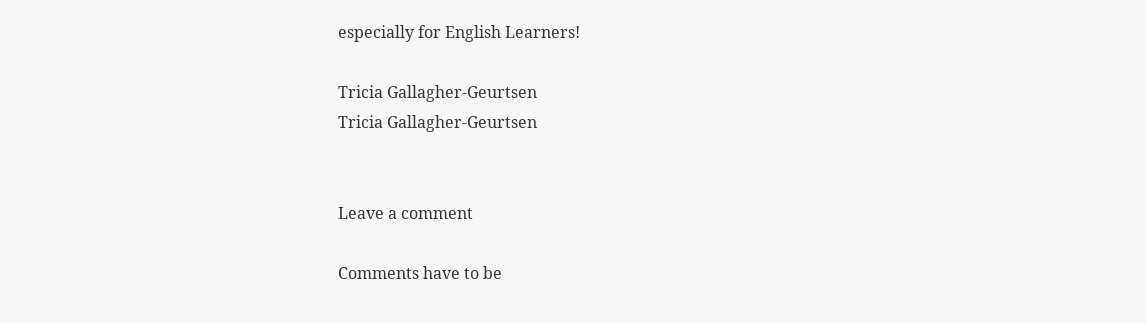especially for English Learners!

Tricia Gallagher-Geurtsen
Tricia Gallagher-Geurtsen


Leave a comment

Comments have to be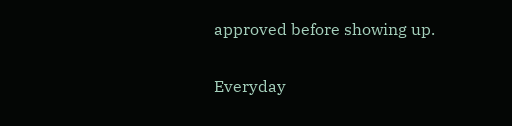approved before showing up.

Everyday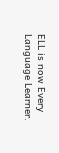ELL is now Every Language Learner.